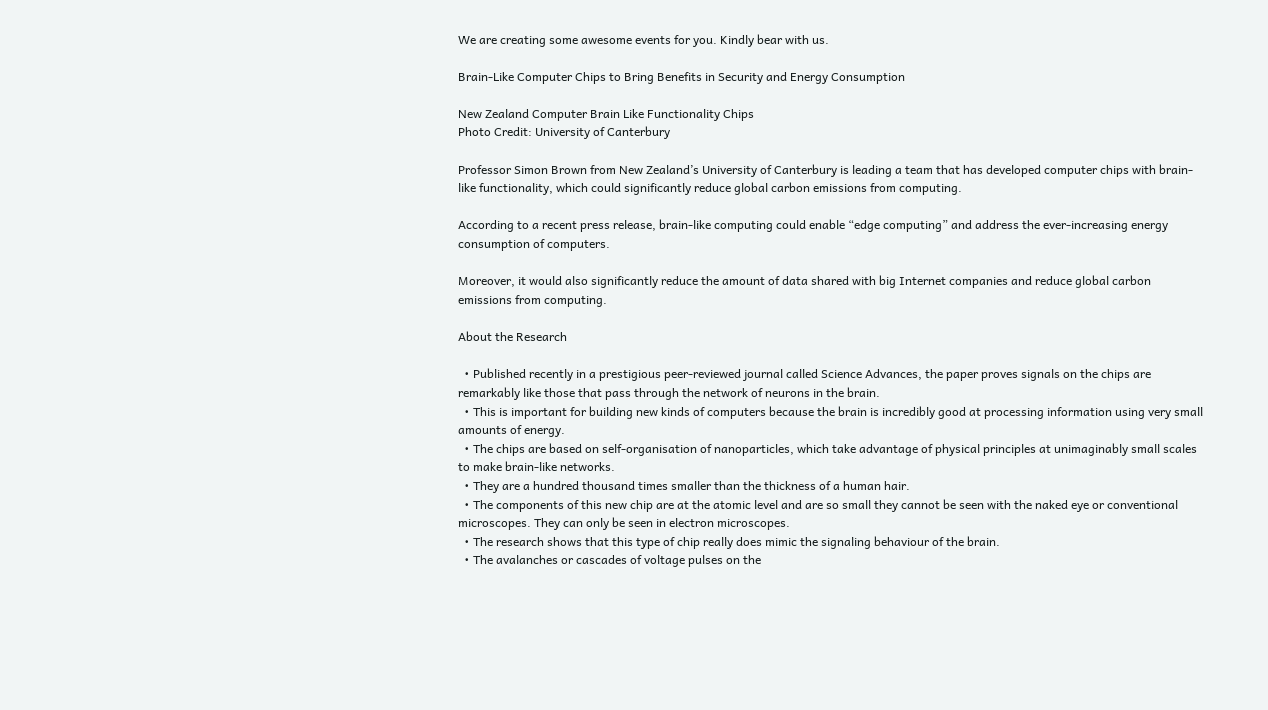We are creating some awesome events for you. Kindly bear with us.

Brain-Like Computer Chips to Bring Benefits in Security and Energy Consumption

New Zealand Computer Brain Like Functionality Chips
Photo Credit: University of Canterbury

Professor Simon Brown from New Zealand’s University of Canterbury is leading a team that has developed computer chips with brain-like functionality, which could significantly reduce global carbon emissions from computing.

According to a recent press release, brain-like computing could enable “edge computing” and address the ever-increasing energy consumption of computers.

Moreover, it would also significantly reduce the amount of data shared with big Internet companies and reduce global carbon emissions from computing.

About the Research

  • Published recently in a prestigious peer-reviewed journal called Science Advances, the paper proves signals on the chips are remarkably like those that pass through the network of neurons in the brain.
  • This is important for building new kinds of computers because the brain is incredibly good at processing information using very small amounts of energy.
  • The chips are based on self-organisation of nanoparticles, which take advantage of physical principles at unimaginably small scales to make brain-like networks.
  • They are a hundred thousand times smaller than the thickness of a human hair.
  • The components of this new chip are at the atomic level and are so small they cannot be seen with the naked eye or conventional microscopes. They can only be seen in electron microscopes.
  • The research shows that this type of chip really does mimic the signaling behaviour of the brain.
  • The avalanches or cascades of voltage pulses on the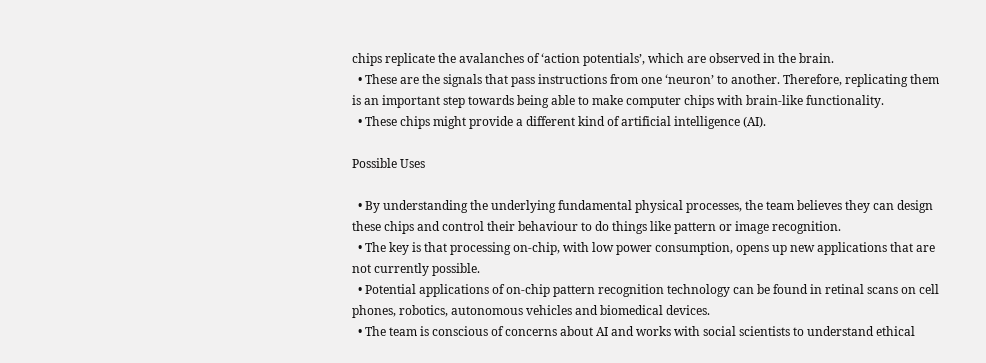chips replicate the avalanches of ‘action potentials’, which are observed in the brain.
  • These are the signals that pass instructions from one ‘neuron’ to another. Therefore, replicating them is an important step towards being able to make computer chips with brain-like functionality.
  • These chips might provide a different kind of artificial intelligence (AI).

Possible Uses

  • By understanding the underlying fundamental physical processes, the team believes they can design these chips and control their behaviour to do things like pattern or image recognition.
  • The key is that processing on-chip, with low power consumption, opens up new applications that are not currently possible.
  • Potential applications of on-chip pattern recognition technology can be found in retinal scans on cell phones, robotics, autonomous vehicles and biomedical devices.
  • The team is conscious of concerns about AI and works with social scientists to understand ethical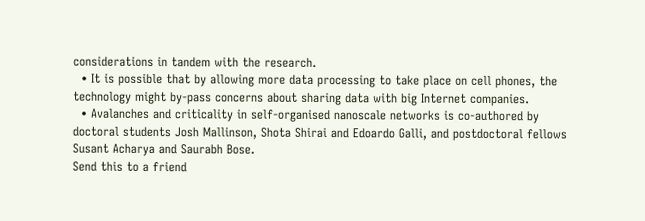considerations in tandem with the research.
  • It is possible that by allowing more data processing to take place on cell phones, the technology might by-pass concerns about sharing data with big Internet companies.
  • Avalanches and criticality in self-organised nanoscale networks is co-authored by doctoral students Josh Mallinson, Shota Shirai and Edoardo Galli, and postdoctoral fellows Susant Acharya and Saurabh Bose.
Send this to a friend